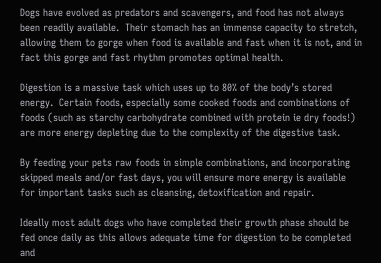Dogs have evolved as predators and scavengers, and food has not always been readily available.  Their stomach has an immense capacity to stretch, allowing them to gorge when food is available and fast when it is not, and in fact this gorge and fast rhythm promotes optimal health.

Digestion is a massive task which uses up to 80% of the body’s stored energy.  Certain foods, especially some cooked foods and combinations of foods (such as starchy carbohydrate combined with protein ie dry foods!) are more energy depleting due to the complexity of the digestive task.

By feeding your pets raw foods in simple combinations, and incorporating skipped meals and/or fast days, you will ensure more energy is available for important tasks such as cleansing, detoxification and repair.

Ideally most adult dogs who have completed their growth phase should be fed once daily as this allows adequate time for digestion to be completed and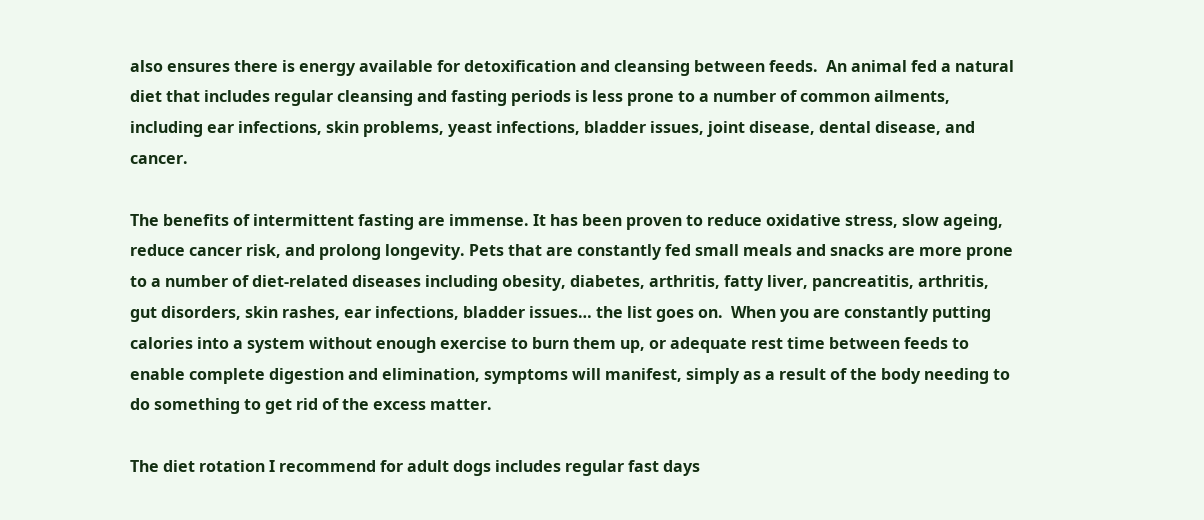also ensures there is energy available for detoxification and cleansing between feeds.  An animal fed a natural diet that includes regular cleansing and fasting periods is less prone to a number of common ailments, including ear infections, skin problems, yeast infections, bladder issues, joint disease, dental disease, and cancer.

The benefits of intermittent fasting are immense. It has been proven to reduce oxidative stress, slow ageing, reduce cancer risk, and prolong longevity. Pets that are constantly fed small meals and snacks are more prone to a number of diet-related diseases including obesity, diabetes, arthritis, fatty liver, pancreatitis, arthritis, gut disorders, skin rashes, ear infections, bladder issues… the list goes on.  When you are constantly putting calories into a system without enough exercise to burn them up, or adequate rest time between feeds to enable complete digestion and elimination, symptoms will manifest, simply as a result of the body needing to do something to get rid of the excess matter.

The diet rotation I recommend for adult dogs includes regular fast days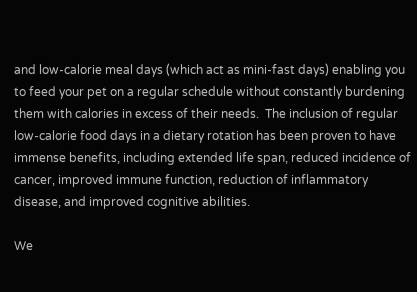and low-calorie meal days (which act as mini-fast days) enabling you to feed your pet on a regular schedule without constantly burdening them with calories in excess of their needs.  The inclusion of regular low-calorie food days in a dietary rotation has been proven to have immense benefits, including extended life span, reduced incidence of cancer, improved immune function, reduction of inflammatory disease, and improved cognitive abilities.

We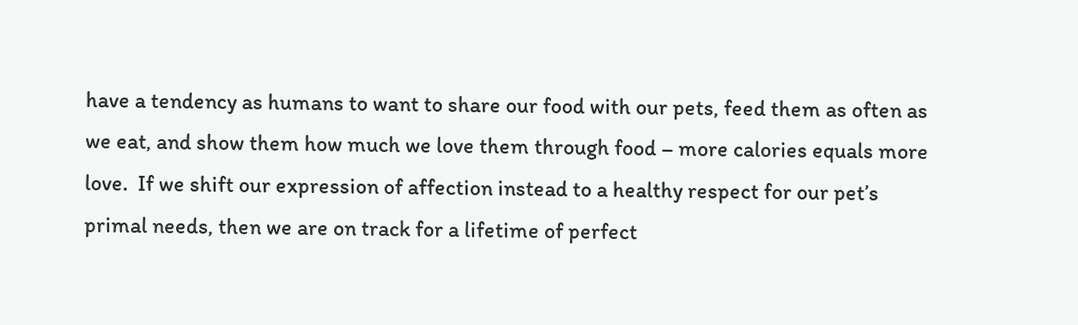have a tendency as humans to want to share our food with our pets, feed them as often as we eat, and show them how much we love them through food – more calories equals more love.  If we shift our expression of affection instead to a healthy respect for our pet’s primal needs, then we are on track for a lifetime of perfect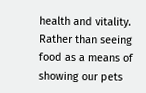health and vitality. Rather than seeing food as a means of showing our pets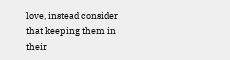love, instead consider that keeping them in their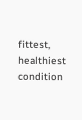fittest, healthiest condition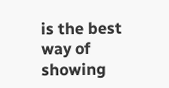is the best way of showing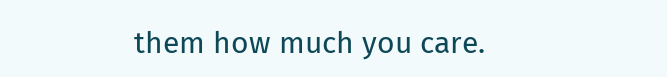them how much you care.